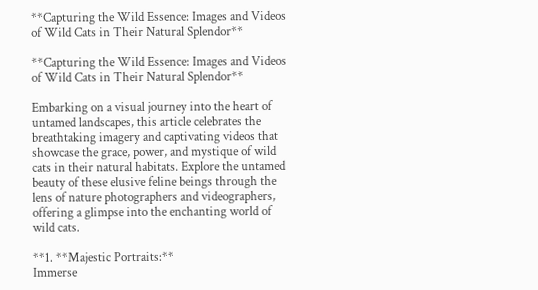**Capturing the Wild Essence: Images and Videos of Wild Cats in Their Natural Splendor**

**Capturing the Wild Essence: Images and Videos of Wild Cats in Their Natural Splendor**

Embarking on a visual journey into the heart of untamed landscapes, this article celebrates the breathtaking imagery and captivating videos that showcase the grace, power, and mystique of wild cats in their natural habitats. Explore the untamed beauty of these elusive feline beings through the lens of nature photographers and videographers, offering a glimpse into the enchanting world of wild cats.

**1. **Majestic Portraits:**
Immerse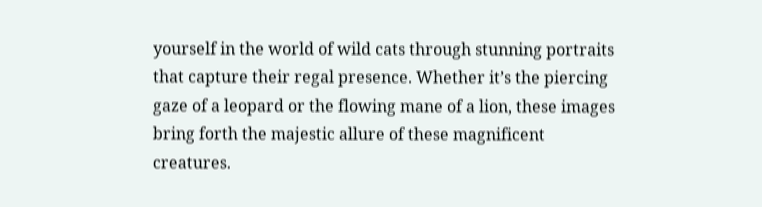yourself in the world of wild cats through stunning portraits that capture their regal presence. Whether it’s the piercing gaze of a leopard or the flowing mane of a lion, these images bring forth the majestic allure of these magnificent creatures.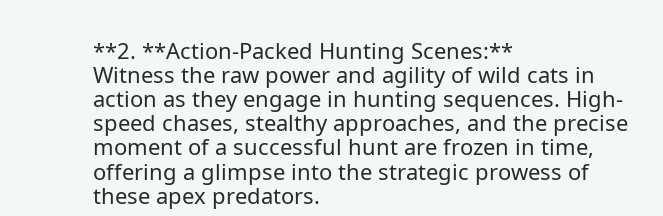**2. **Action-Packed Hunting Scenes:**
Witness the raw power and agility of wild cats in action as they engage in hunting sequences. High-speed chases, stealthy approaches, and the precise moment of a successful hunt are frozen in time, offering a glimpse into the strategic prowess of these apex predators.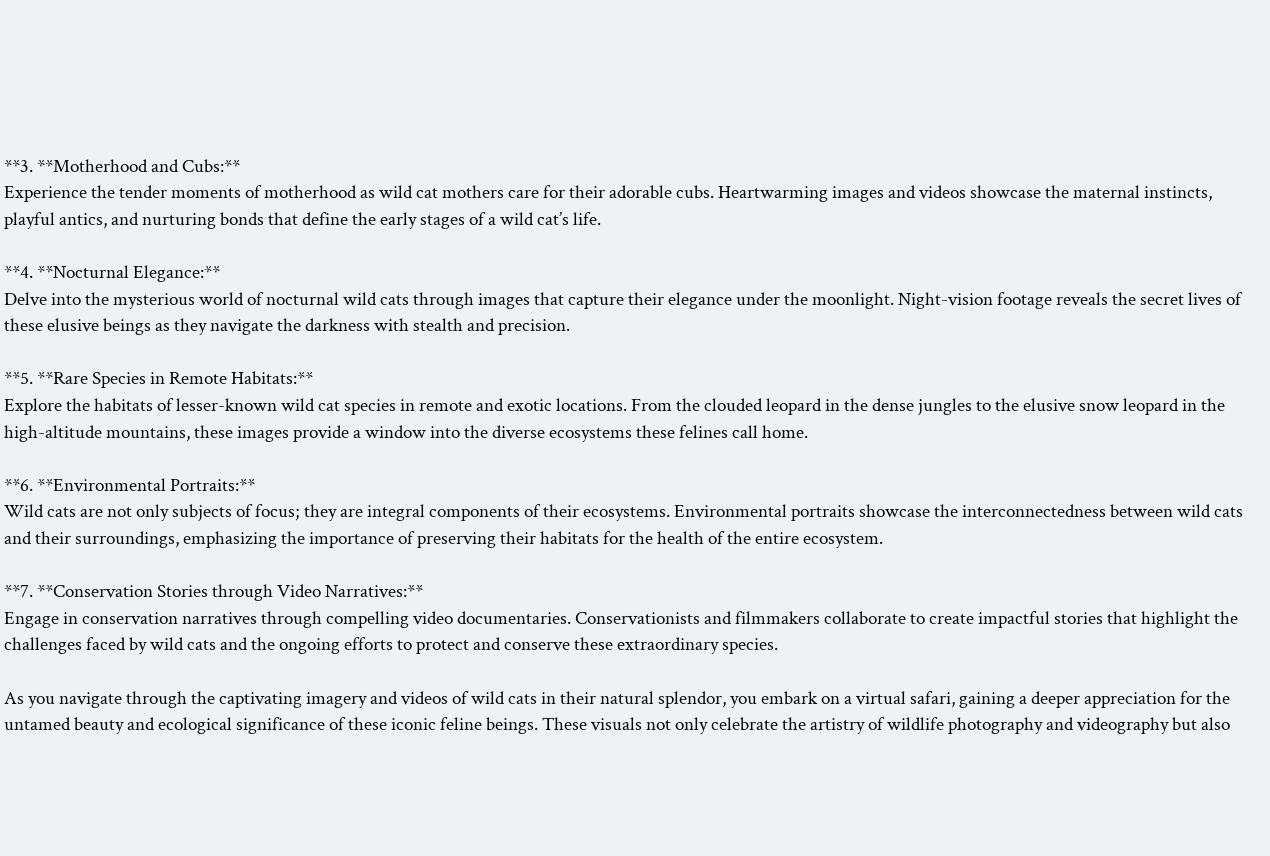**3. **Motherhood and Cubs:**
Experience the tender moments of motherhood as wild cat mothers care for their adorable cubs. Heartwarming images and videos showcase the maternal instincts, playful antics, and nurturing bonds that define the early stages of a wild cat’s life.

**4. **Nocturnal Elegance:**
Delve into the mysterious world of nocturnal wild cats through images that capture their elegance under the moonlight. Night-vision footage reveals the secret lives of these elusive beings as they navigate the darkness with stealth and precision.

**5. **Rare Species in Remote Habitats:**
Explore the habitats of lesser-known wild cat species in remote and exotic locations. From the clouded leopard in the dense jungles to the elusive snow leopard in the high-altitude mountains, these images provide a window into the diverse ecosystems these felines call home.

**6. **Environmental Portraits:**
Wild cats are not only subjects of focus; they are integral components of their ecosystems. Environmental portraits showcase the interconnectedness between wild cats and their surroundings, emphasizing the importance of preserving their habitats for the health of the entire ecosystem.

**7. **Conservation Stories through Video Narratives:**
Engage in conservation narratives through compelling video documentaries. Conservationists and filmmakers collaborate to create impactful stories that highlight the challenges faced by wild cats and the ongoing efforts to protect and conserve these extraordinary species.

As you navigate through the captivating imagery and videos of wild cats in their natural splendor, you embark on a virtual safari, gaining a deeper appreciation for the untamed beauty and ecological significance of these iconic feline beings. These visuals not only celebrate the artistry of wildlife photography and videography but also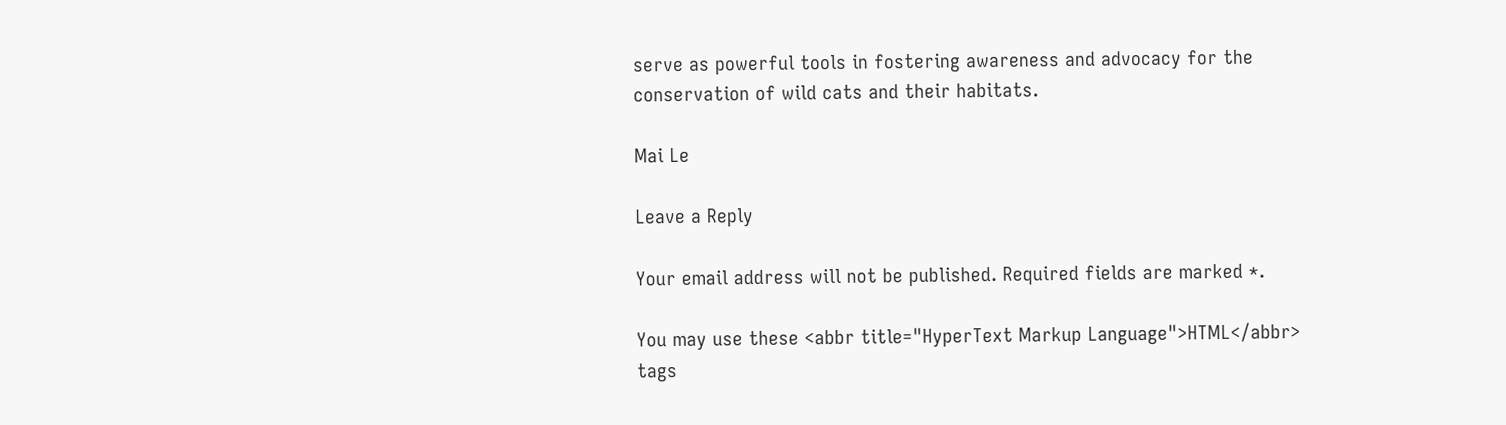serve as powerful tools in fostering awareness and advocacy for the conservation of wild cats and their habitats.

Mai Le

Leave a Reply

Your email address will not be published. Required fields are marked *.

You may use these <abbr title="HyperText Markup Language">HTML</abbr> tags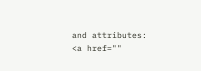and attributes: <a href=""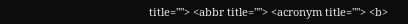title=""> <abbr title=""> <acronym title=""> <b>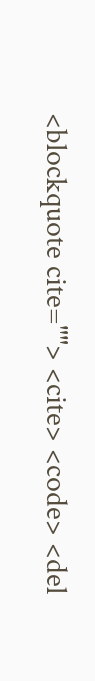<blockquote cite=""> <cite> <code> <del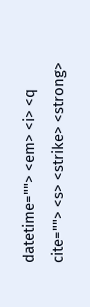datetime=""> <em> <i> <q cite=""> <s> <strike> <strong>